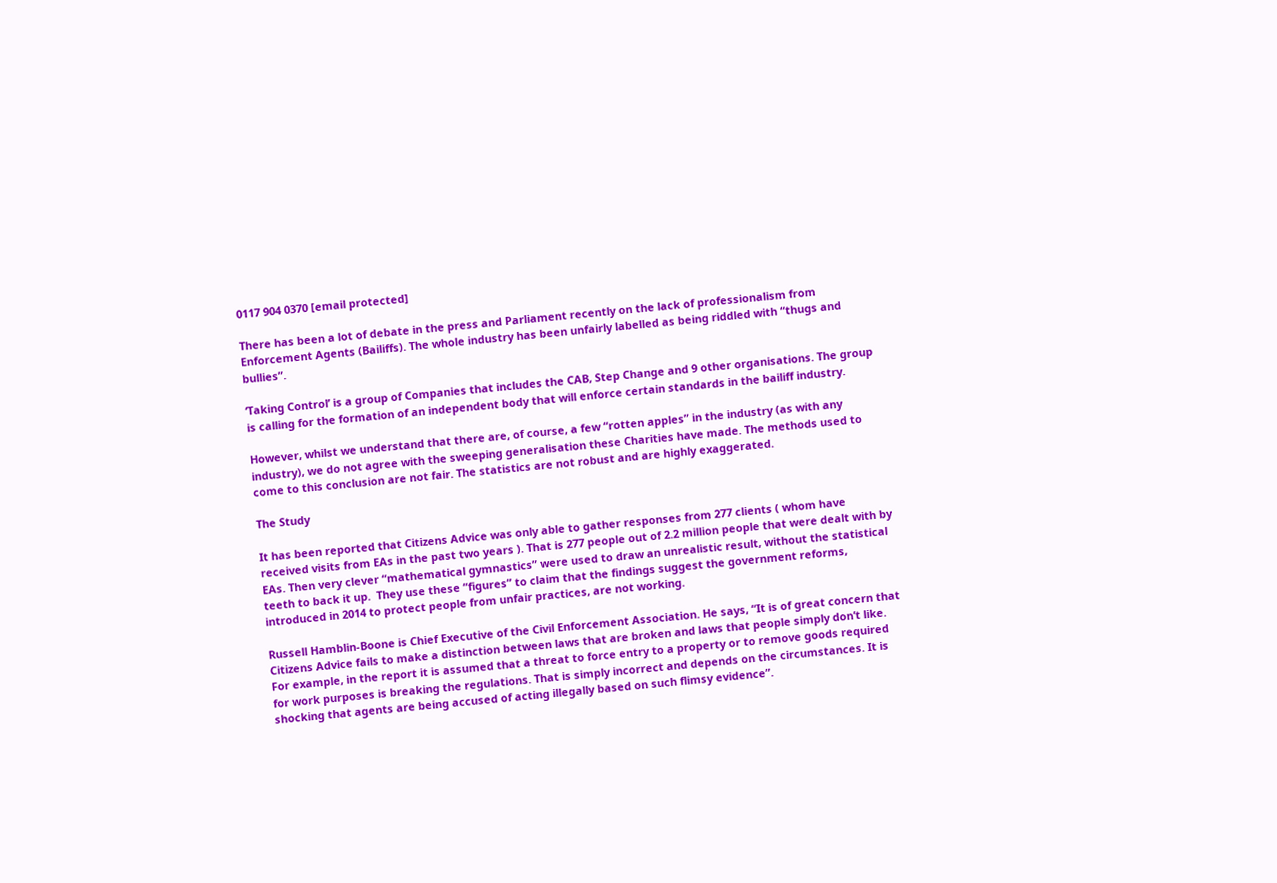0117 904 0370 [email protected]

There has been a lot of debate in the press and Parliament recently on the lack of professionalism from Enforcement Agents (Bailiffs). The whole industry has been unfairly labelled as being riddled with “thugs and bullies”.

‘Taking Control’ is a group of Companies that includes the CAB, Step Change and 9 other organisations. The group is calling for the formation of an independent body that will enforce certain standards in the bailiff industry.

However, whilst we understand that there are, of course, a few “rotten apples” in the industry (as with any industry), we do not agree with the sweeping generalisation these Charities have made. The methods used to come to this conclusion are not fair. The statistics are not robust and are highly exaggerated.

The Study

It has been reported that Citizens Advice was only able to gather responses from 277 clients ( whom have received visits from EAs in the past two years ). That is 277 people out of 2.2 million people that were dealt with by EAs. Then very clever “mathematical gymnastics” were used to draw an unrealistic result, without the statistical teeth to back it up.  They use these “figures” to claim that the findings suggest the government reforms, introduced in 2014 to protect people from unfair practices, are not working.

Russell Hamblin-Boone is Chief Executive of the Civil Enforcement Association. He says, “It is of great concern that Citizens Advice fails to make a distinction between laws that are broken and laws that people simply don’t like. For example, in the report it is assumed that a threat to force entry to a property or to remove goods required for work purposes is breaking the regulations. That is simply incorrect and depends on the circumstances. It is shocking that agents are being accused of acting illegally based on such flimsy evidence”.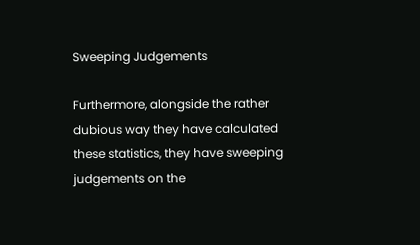Sweeping Judgements

Furthermore, alongside the rather dubious way they have calculated these statistics, they have sweeping judgements on the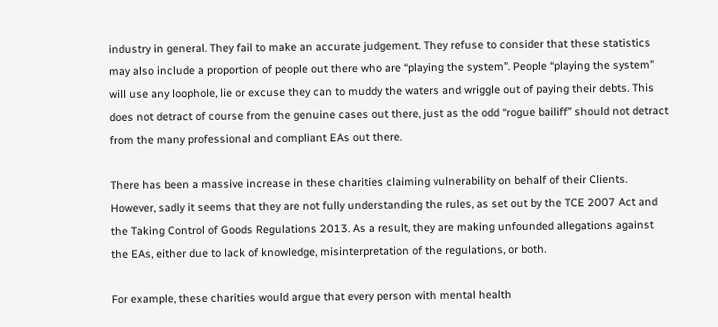industry in general. They fail to make an accurate judgement. They refuse to consider that these statistics may also include a proportion of people out there who are “playing the system”. People “playing the system” will use any loophole, lie or excuse they can to muddy the waters and wriggle out of paying their debts. This does not detract of course from the genuine cases out there, just as the odd “rogue bailiff” should not detract from the many professional and compliant EAs out there.

There has been a massive increase in these charities claiming vulnerability on behalf of their Clients. However, sadly it seems that they are not fully understanding the rules, as set out by the TCE 2007 Act and the Taking Control of Goods Regulations 2013. As a result, they are making unfounded allegations against the EAs, either due to lack of knowledge, misinterpretation of the regulations, or both.

For example, these charities would argue that every person with mental health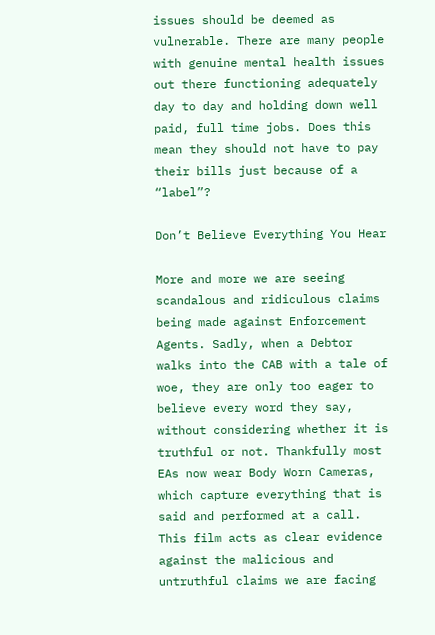issues should be deemed as vulnerable. There are many people with genuine mental health issues out there functioning adequately day to day and holding down well paid, full time jobs. Does this mean they should not have to pay their bills just because of a “label”?

Don’t Believe Everything You Hear

More and more we are seeing scandalous and ridiculous claims being made against Enforcement Agents. Sadly, when a Debtor walks into the CAB with a tale of woe, they are only too eager to believe every word they say, without considering whether it is truthful or not. Thankfully most EAs now wear Body Worn Cameras, which capture everything that is said and performed at a call. This film acts as clear evidence against the malicious and untruthful claims we are facing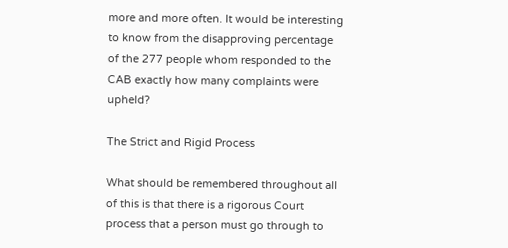more and more often. It would be interesting to know from the disapproving percentage of the 277 people whom responded to the CAB exactly how many complaints were upheld?

The Strict and Rigid Process

What should be remembered throughout all of this is that there is a rigorous Court process that a person must go through to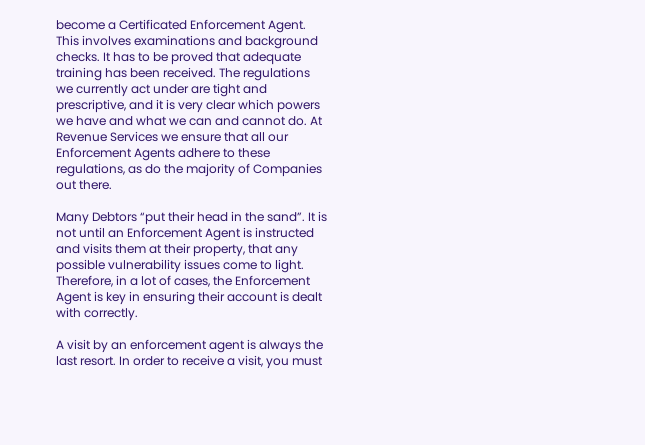become a Certificated Enforcement Agent. This involves examinations and background checks. It has to be proved that adequate training has been received. The regulations we currently act under are tight and prescriptive, and it is very clear which powers we have and what we can and cannot do. At Revenue Services we ensure that all our Enforcement Agents adhere to these regulations, as do the majority of Companies out there.

Many Debtors “put their head in the sand”. It is not until an Enforcement Agent is instructed and visits them at their property, that any possible vulnerability issues come to light. Therefore, in a lot of cases, the Enforcement Agent is key in ensuring their account is dealt with correctly.

A visit by an enforcement agent is always the last resort. In order to receive a visit, you must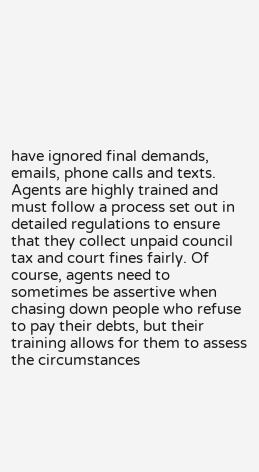have ignored final demands, emails, phone calls and texts. Agents are highly trained and must follow a process set out in detailed regulations to ensure that they collect unpaid council tax and court fines fairly. Of course, agents need to sometimes be assertive when chasing down people who refuse to pay their debts, but their training allows for them to assess the circumstances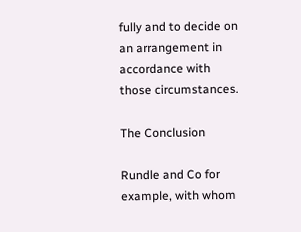fully and to decide on an arrangement in accordance with those circumstances.

The Conclusion

Rundle and Co for example, with whom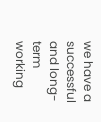we have a successful and long-term working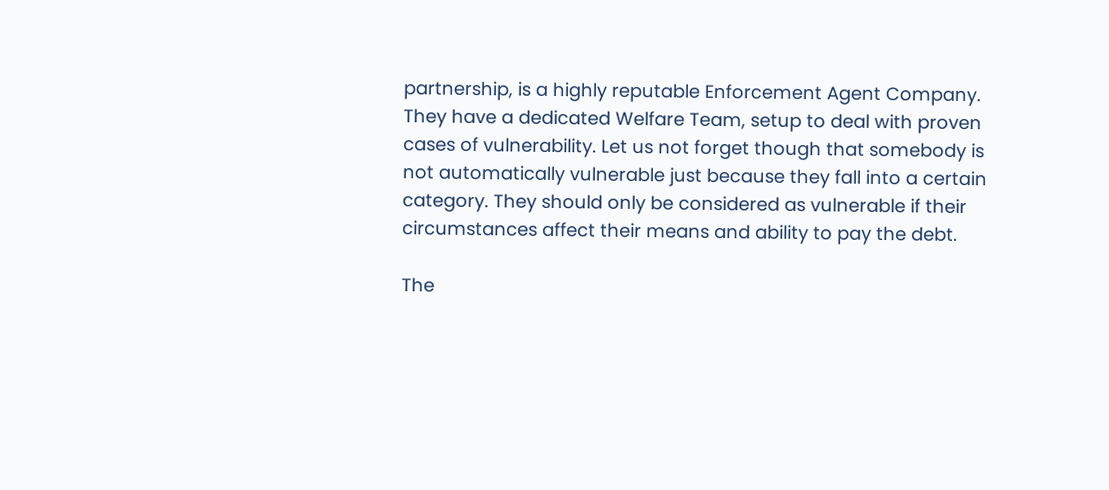partnership, is a highly reputable Enforcement Agent Company. They have a dedicated Welfare Team, setup to deal with proven cases of vulnerability. Let us not forget though that somebody is not automatically vulnerable just because they fall into a certain category. They should only be considered as vulnerable if their circumstances affect their means and ability to pay the debt.

The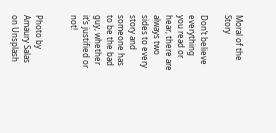Moral of the Story

Don’t believe everything you read or hear, there are always two sides to every story and someone has to be the bad guy, whether it’s justified or not!


Photo by Amaury Salas on Unsplash